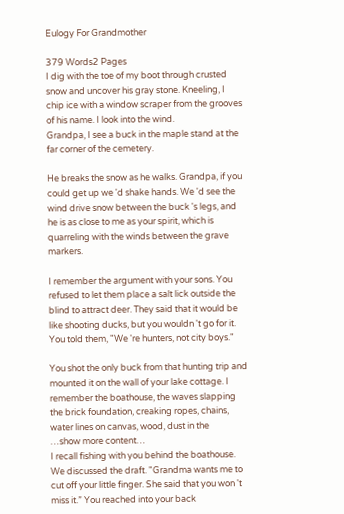Eulogy For Grandmother

379 Words2 Pages
I dig with the toe of my boot through crusted snow and uncover his gray stone. Kneeling, I chip ice with a window scraper from the grooves of his name. I look into the wind.
Grandpa, I see a buck in the maple stand at the far corner of the cemetery.

He breaks the snow as he walks. Grandpa, if you could get up we 'd shake hands. We 'd see the wind drive snow between the buck 's legs, and he is as close to me as your spirit, which is quarreling with the winds between the grave markers.

I remember the argument with your sons. You refused to let them place a salt lick outside the blind to attract deer. They said that it would be like shooting ducks, but you wouldn 't go for it. You told them, "We 're hunters, not city boys."

You shot the only buck from that hunting trip and mounted it on the wall of your lake cottage. I remember the boathouse, the waves slapping the brick foundation, creaking ropes, chains, water lines on canvas, wood, dust in the
…show more content…
I recall fishing with you behind the boathouse. We discussed the draft. "Grandma wants me to cut off your little finger. She said that you won 't miss it.” You reached into your back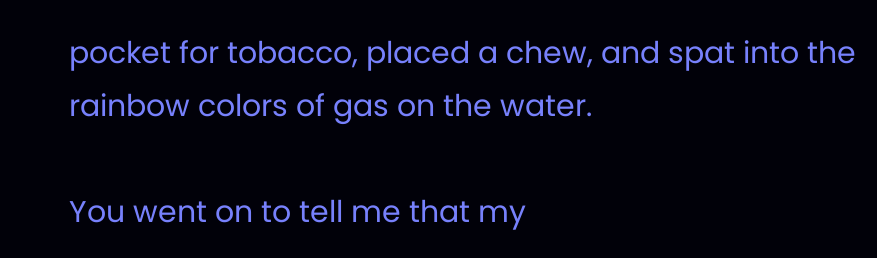pocket for tobacco, placed a chew, and spat into the rainbow colors of gas on the water.

You went on to tell me that my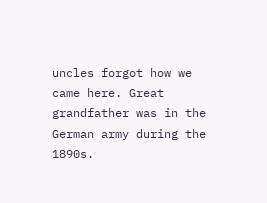uncles forgot how we came here. Great grandfather was in the German army during the 1890s.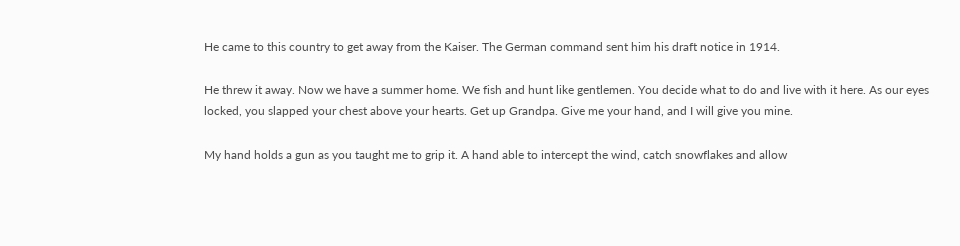He came to this country to get away from the Kaiser. The German command sent him his draft notice in 1914.

He threw it away. Now we have a summer home. We fish and hunt like gentlemen. You decide what to do and live with it here. As our eyes locked, you slapped your chest above your hearts. Get up Grandpa. Give me your hand, and I will give you mine.

My hand holds a gun as you taught me to grip it. A hand able to intercept the wind, catch snowflakes and allow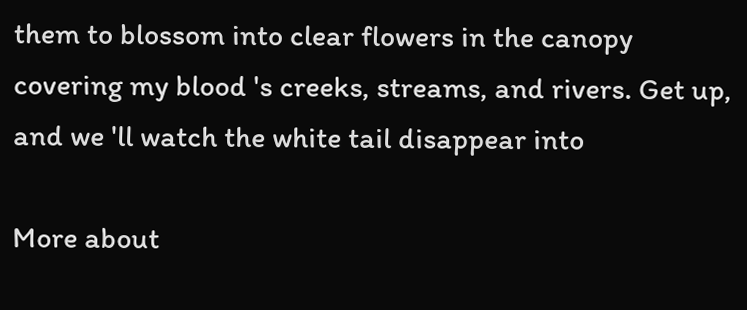them to blossom into clear flowers in the canopy covering my blood 's creeks, streams, and rivers. Get up, and we 'll watch the white tail disappear into

More about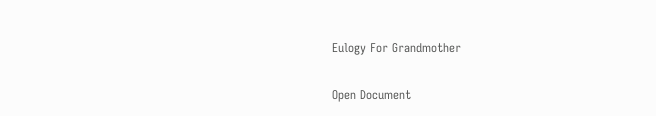Eulogy For Grandmother

Open Document